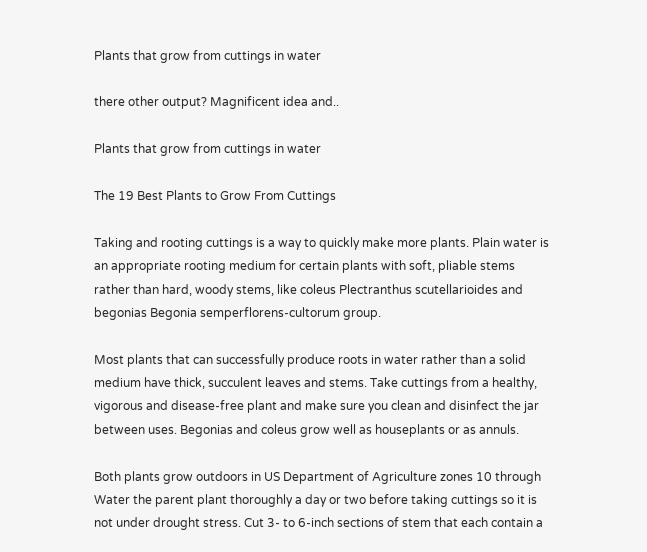Plants that grow from cuttings in water

there other output? Magnificent idea and..

Plants that grow from cuttings in water

The 19 Best Plants to Grow From Cuttings

Taking and rooting cuttings is a way to quickly make more plants. Plain water is an appropriate rooting medium for certain plants with soft, pliable stems rather than hard, woody stems, like coleus Plectranthus scutellarioides and begonias Begonia semperflorens-cultorum group.

Most plants that can successfully produce roots in water rather than a solid medium have thick, succulent leaves and stems. Take cuttings from a healthy, vigorous and disease-free plant and make sure you clean and disinfect the jar between uses. Begonias and coleus grow well as houseplants or as annuls.

Both plants grow outdoors in US Department of Agriculture zones 10 through Water the parent plant thoroughly a day or two before taking cuttings so it is not under drought stress. Cut 3- to 6-inch sections of stem that each contain a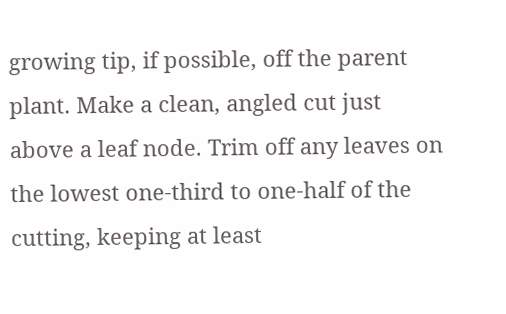growing tip, if possible, off the parent plant. Make a clean, angled cut just above a leaf node. Trim off any leaves on the lowest one-third to one-half of the cutting, keeping at least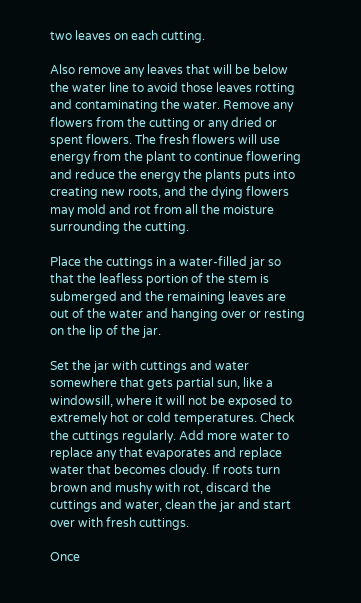two leaves on each cutting.

Also remove any leaves that will be below the water line to avoid those leaves rotting and contaminating the water. Remove any flowers from the cutting or any dried or spent flowers. The fresh flowers will use energy from the plant to continue flowering and reduce the energy the plants puts into creating new roots, and the dying flowers may mold and rot from all the moisture surrounding the cutting.

Place the cuttings in a water-filled jar so that the leafless portion of the stem is submerged and the remaining leaves are out of the water and hanging over or resting on the lip of the jar.

Set the jar with cuttings and water somewhere that gets partial sun, like a windowsill, where it will not be exposed to extremely hot or cold temperatures. Check the cuttings regularly. Add more water to replace any that evaporates and replace water that becomes cloudy. If roots turn brown and mushy with rot, discard the cuttings and water, clean the jar and start over with fresh cuttings.

Once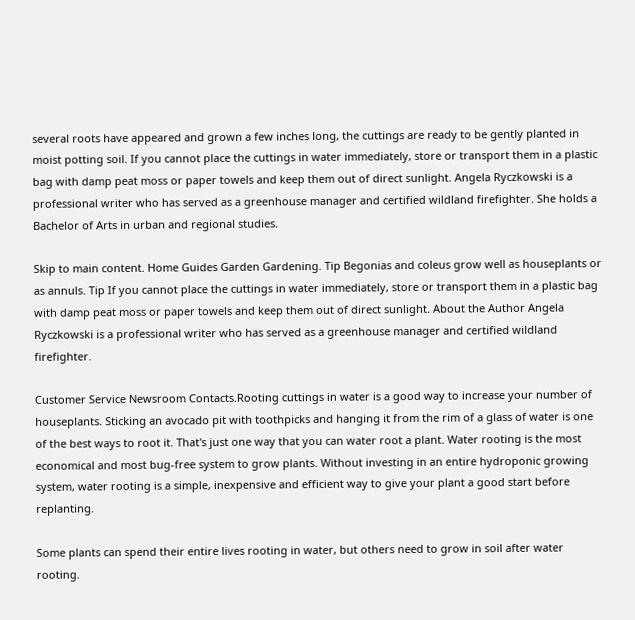several roots have appeared and grown a few inches long, the cuttings are ready to be gently planted in moist potting soil. If you cannot place the cuttings in water immediately, store or transport them in a plastic bag with damp peat moss or paper towels and keep them out of direct sunlight. Angela Ryczkowski is a professional writer who has served as a greenhouse manager and certified wildland firefighter. She holds a Bachelor of Arts in urban and regional studies.

Skip to main content. Home Guides Garden Gardening. Tip Begonias and coleus grow well as houseplants or as annuls. Tip If you cannot place the cuttings in water immediately, store or transport them in a plastic bag with damp peat moss or paper towels and keep them out of direct sunlight. About the Author Angela Ryczkowski is a professional writer who has served as a greenhouse manager and certified wildland firefighter.

Customer Service Newsroom Contacts.Rooting cuttings in water is a good way to increase your number of houseplants. Sticking an avocado pit with toothpicks and hanging it from the rim of a glass of water is one of the best ways to root it. That's just one way that you can water root a plant. Water rooting is the most economical and most bug-free system to grow plants. Without investing in an entire hydroponic growing system, water rooting is a simple, inexpensive and efficient way to give your plant a good start before replanting.

Some plants can spend their entire lives rooting in water, but others need to grow in soil after water rooting.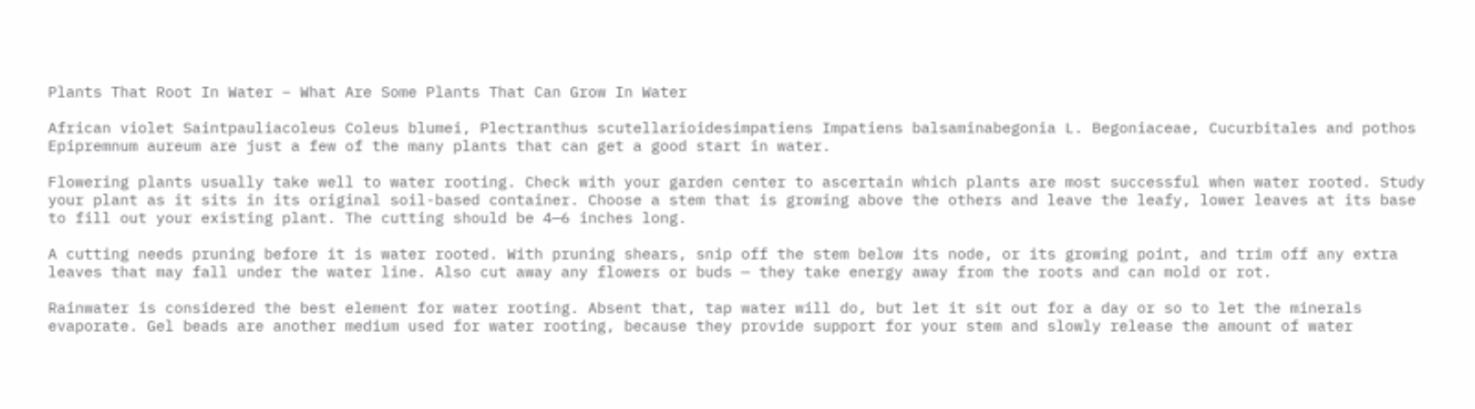Plants That Root In Water – What Are Some Plants That Can Grow In Water

African violet Saintpauliacoleus Coleus blumei, Plectranthus scutellarioidesimpatiens Impatiens balsaminabegonia L. Begoniaceae, Cucurbitales and pothos Epipremnum aureum are just a few of the many plants that can get a good start in water.

Flowering plants usually take well to water rooting. Check with your garden center to ascertain which plants are most successful when water rooted. Study your plant as it sits in its original soil-based container. Choose a stem that is growing above the others and leave the leafy, lower leaves at its base to fill out your existing plant. The cutting should be 4—6 inches long.

A cutting needs pruning before it is water rooted. With pruning shears, snip off the stem below its node, or its growing point, and trim off any extra leaves that may fall under the water line. Also cut away any flowers or buds — they take energy away from the roots and can mold or rot.

Rainwater is considered the best element for water rooting. Absent that, tap water will do, but let it sit out for a day or so to let the minerals evaporate. Gel beads are another medium used for water rooting, because they provide support for your stem and slowly release the amount of water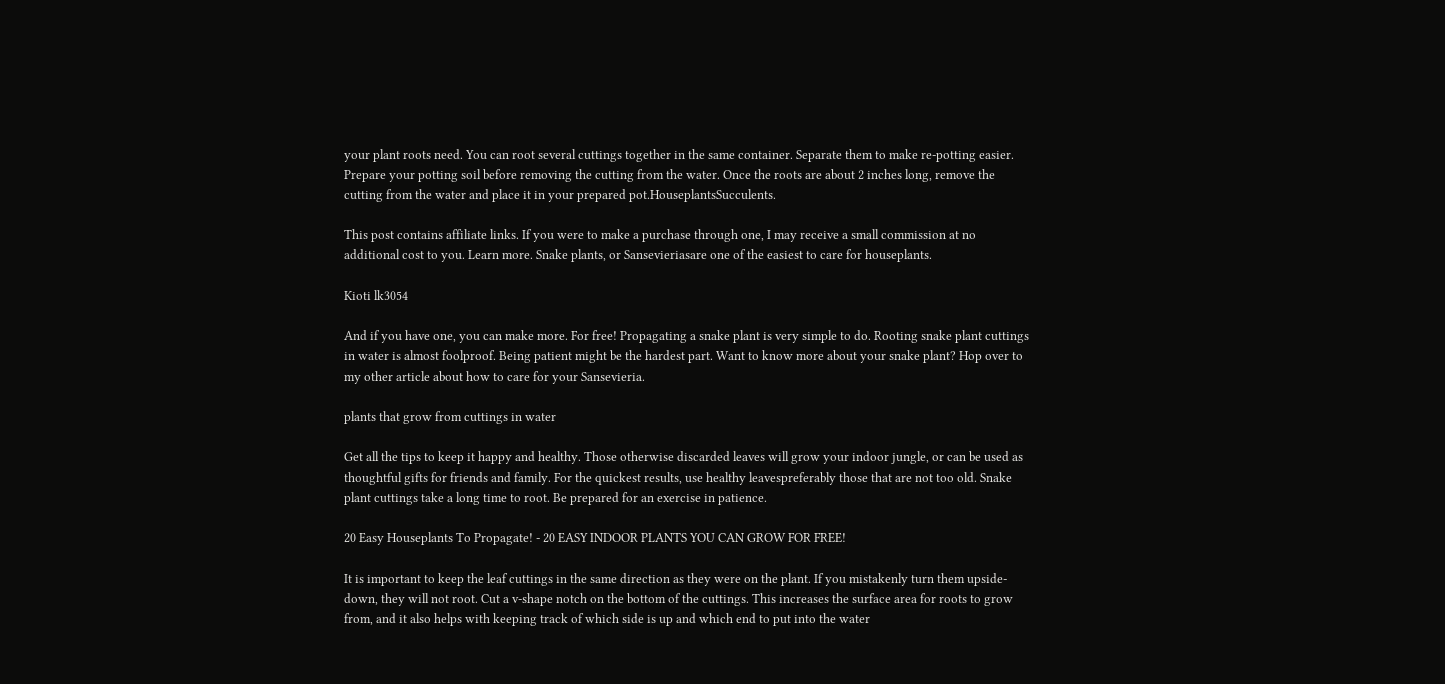your plant roots need. You can root several cuttings together in the same container. Separate them to make re-potting easier. Prepare your potting soil before removing the cutting from the water. Once the roots are about 2 inches long, remove the cutting from the water and place it in your prepared pot.HouseplantsSucculents.

This post contains affiliate links. If you were to make a purchase through one, I may receive a small commission at no additional cost to you. Learn more. Snake plants, or Sansevieriasare one of the easiest to care for houseplants.

Kioti lk3054

And if you have one, you can make more. For free! Propagating a snake plant is very simple to do. Rooting snake plant cuttings in water is almost foolproof. Being patient might be the hardest part. Want to know more about your snake plant? Hop over to my other article about how to care for your Sansevieria.

plants that grow from cuttings in water

Get all the tips to keep it happy and healthy. Those otherwise discarded leaves will grow your indoor jungle, or can be used as thoughtful gifts for friends and family. For the quickest results, use healthy leavespreferably those that are not too old. Snake plant cuttings take a long time to root. Be prepared for an exercise in patience.

20 Easy Houseplants To Propagate! - 20 EASY INDOOR PLANTS YOU CAN GROW FOR FREE!

It is important to keep the leaf cuttings in the same direction as they were on the plant. If you mistakenly turn them upside-down, they will not root. Cut a v-shape notch on the bottom of the cuttings. This increases the surface area for roots to grow from, and it also helps with keeping track of which side is up and which end to put into the water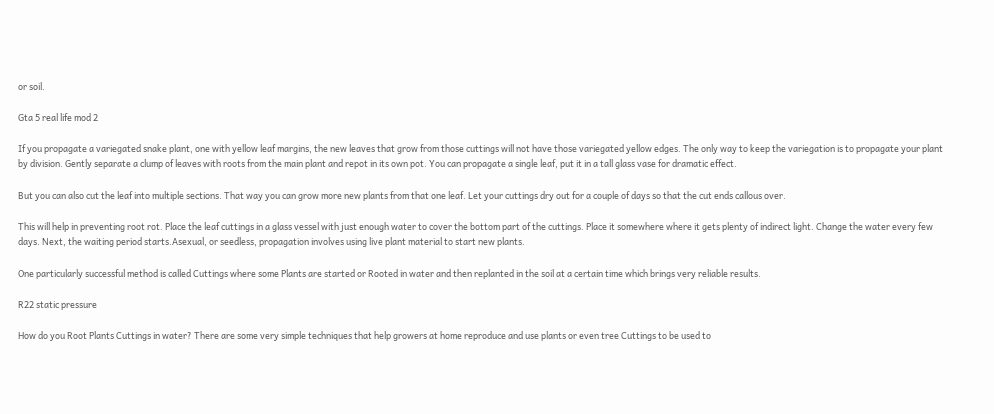or soil.

Gta 5 real life mod 2

If you propagate a variegated snake plant, one with yellow leaf margins, the new leaves that grow from those cuttings will not have those variegated yellow edges. The only way to keep the variegation is to propagate your plant by division. Gently separate a clump of leaves with roots from the main plant and repot in its own pot. You can propagate a single leaf, put it in a tall glass vase for dramatic effect.

But you can also cut the leaf into multiple sections. That way you can grow more new plants from that one leaf. Let your cuttings dry out for a couple of days so that the cut ends callous over.

This will help in preventing root rot. Place the leaf cuttings in a glass vessel with just enough water to cover the bottom part of the cuttings. Place it somewhere where it gets plenty of indirect light. Change the water every few days. Next, the waiting period starts.Asexual, or seedless, propagation involves using live plant material to start new plants.

One particularly successful method is called Cuttings where some Plants are started or Rooted in water and then replanted in the soil at a certain time which brings very reliable results.

R22 static pressure

How do you Root Plants Cuttings in water? There are some very simple techniques that help growers at home reproduce and use plants or even tree Cuttings to be used to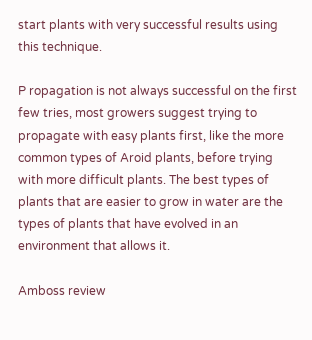start plants with very successful results using this technique.

P ropagation is not always successful on the first few tries, most growers suggest trying to propagate with easy plants first, like the more common types of Aroid plants, before trying with more difficult plants. The best types of plants that are easier to grow in water are the types of plants that have evolved in an environment that allows it.

Amboss review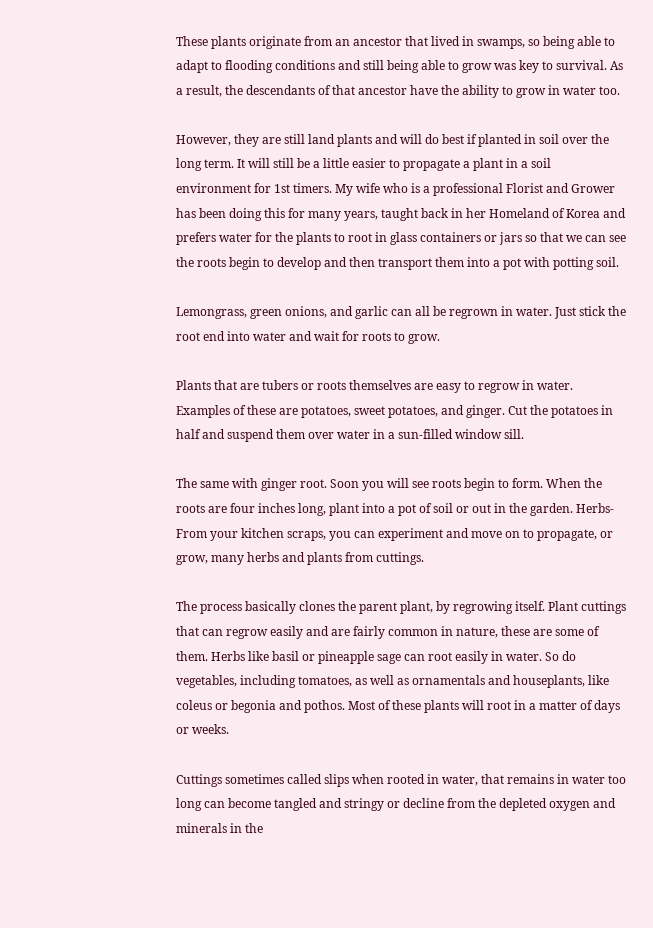These plants originate from an ancestor that lived in swamps, so being able to adapt to flooding conditions and still being able to grow was key to survival. As a result, the descendants of that ancestor have the ability to grow in water too.

However, they are still land plants and will do best if planted in soil over the long term. It will still be a little easier to propagate a plant in a soil environment for 1st timers. My wife who is a professional Florist and Grower has been doing this for many years, taught back in her Homeland of Korea and prefers water for the plants to root in glass containers or jars so that we can see the roots begin to develop and then transport them into a pot with potting soil.

Lemongrass, green onions, and garlic can all be regrown in water. Just stick the root end into water and wait for roots to grow.

Plants that are tubers or roots themselves are easy to regrow in water. Examples of these are potatoes, sweet potatoes, and ginger. Cut the potatoes in half and suspend them over water in a sun-filled window sill.

The same with ginger root. Soon you will see roots begin to form. When the roots are four inches long, plant into a pot of soil or out in the garden. Herbs- From your kitchen scraps, you can experiment and move on to propagate, or grow, many herbs and plants from cuttings.

The process basically clones the parent plant, by regrowing itself. Plant cuttings that can regrow easily and are fairly common in nature, these are some of them. Herbs like basil or pineapple sage can root easily in water. So do vegetables, including tomatoes, as well as ornamentals and houseplants, like coleus or begonia and pothos. Most of these plants will root in a matter of days or weeks.

Cuttings sometimes called slips when rooted in water, that remains in water too long can become tangled and stringy or decline from the depleted oxygen and minerals in the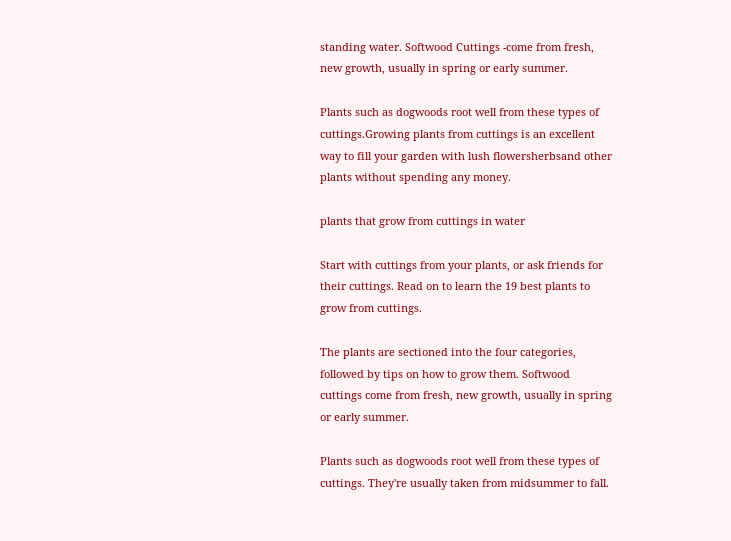standing water. Softwood Cuttings -come from fresh, new growth, usually in spring or early summer.

Plants such as dogwoods root well from these types of cuttings.Growing plants from cuttings is an excellent way to fill your garden with lush flowersherbsand other plants without spending any money.

plants that grow from cuttings in water

Start with cuttings from your plants, or ask friends for their cuttings. Read on to learn the 19 best plants to grow from cuttings.

The plants are sectioned into the four categories, followed by tips on how to grow them. Softwood cuttings come from fresh, new growth, usually in spring or early summer.

Plants such as dogwoods root well from these types of cuttings. They're usually taken from midsummer to fall.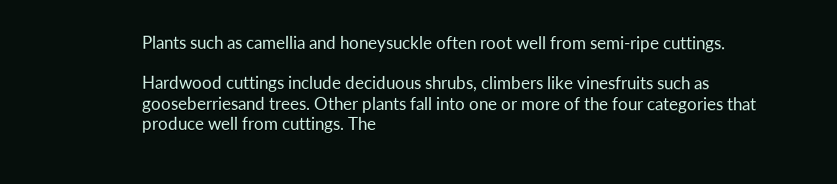Plants such as camellia and honeysuckle often root well from semi-ripe cuttings.

Hardwood cuttings include deciduous shrubs, climbers like vinesfruits such as gooseberriesand trees. Other plants fall into one or more of the four categories that produce well from cuttings. The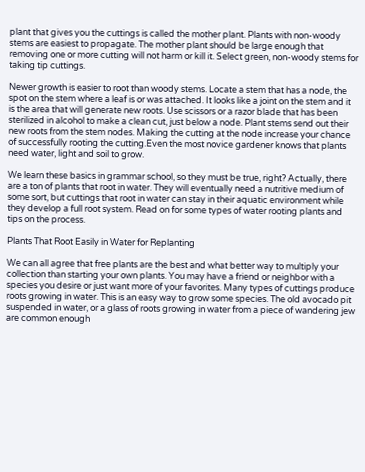plant that gives you the cuttings is called the mother plant. Plants with non-woody stems are easiest to propagate. The mother plant should be large enough that removing one or more cutting will not harm or kill it. Select green, non-woody stems for taking tip cuttings.

Newer growth is easier to root than woody stems. Locate a stem that has a node, the spot on the stem where a leaf is or was attached. It looks like a joint on the stem and it is the area that will generate new roots. Use scissors or a razor blade that has been sterilized in alcohol to make a clean cut, just below a node. Plant stems send out their new roots from the stem nodes. Making the cutting at the node increase your chance of successfully rooting the cutting.Even the most novice gardener knows that plants need water, light and soil to grow.

We learn these basics in grammar school, so they must be true, right? Actually, there are a ton of plants that root in water. They will eventually need a nutritive medium of some sort, but cuttings that root in water can stay in their aquatic environment while they develop a full root system. Read on for some types of water rooting plants and tips on the process.

Plants That Root Easily in Water for Replanting

We can all agree that free plants are the best and what better way to multiply your collection than starting your own plants. You may have a friend or neighbor with a species you desire or just want more of your favorites. Many types of cuttings produce roots growing in water. This is an easy way to grow some species. The old avocado pit suspended in water, or a glass of roots growing in water from a piece of wandering jew are common enough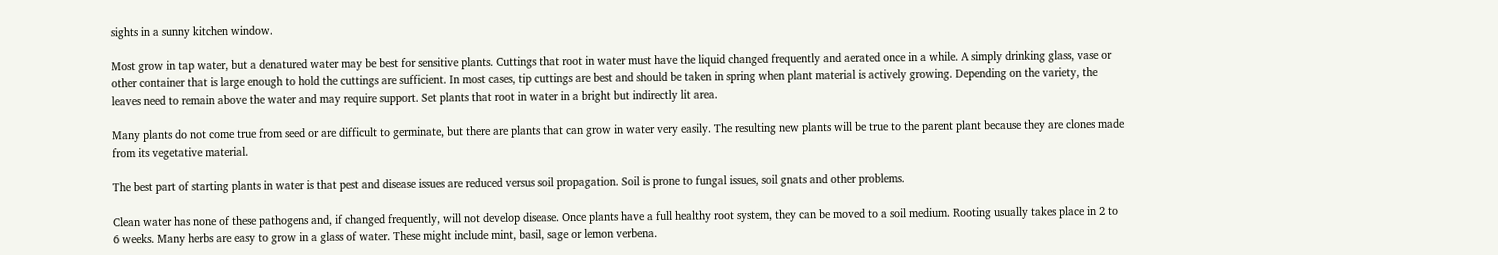sights in a sunny kitchen window.

Most grow in tap water, but a denatured water may be best for sensitive plants. Cuttings that root in water must have the liquid changed frequently and aerated once in a while. A simply drinking glass, vase or other container that is large enough to hold the cuttings are sufficient. In most cases, tip cuttings are best and should be taken in spring when plant material is actively growing. Depending on the variety, the leaves need to remain above the water and may require support. Set plants that root in water in a bright but indirectly lit area.

Many plants do not come true from seed or are difficult to germinate, but there are plants that can grow in water very easily. The resulting new plants will be true to the parent plant because they are clones made from its vegetative material.

The best part of starting plants in water is that pest and disease issues are reduced versus soil propagation. Soil is prone to fungal issues, soil gnats and other problems.

Clean water has none of these pathogens and, if changed frequently, will not develop disease. Once plants have a full healthy root system, they can be moved to a soil medium. Rooting usually takes place in 2 to 6 weeks. Many herbs are easy to grow in a glass of water. These might include mint, basil, sage or lemon verbena.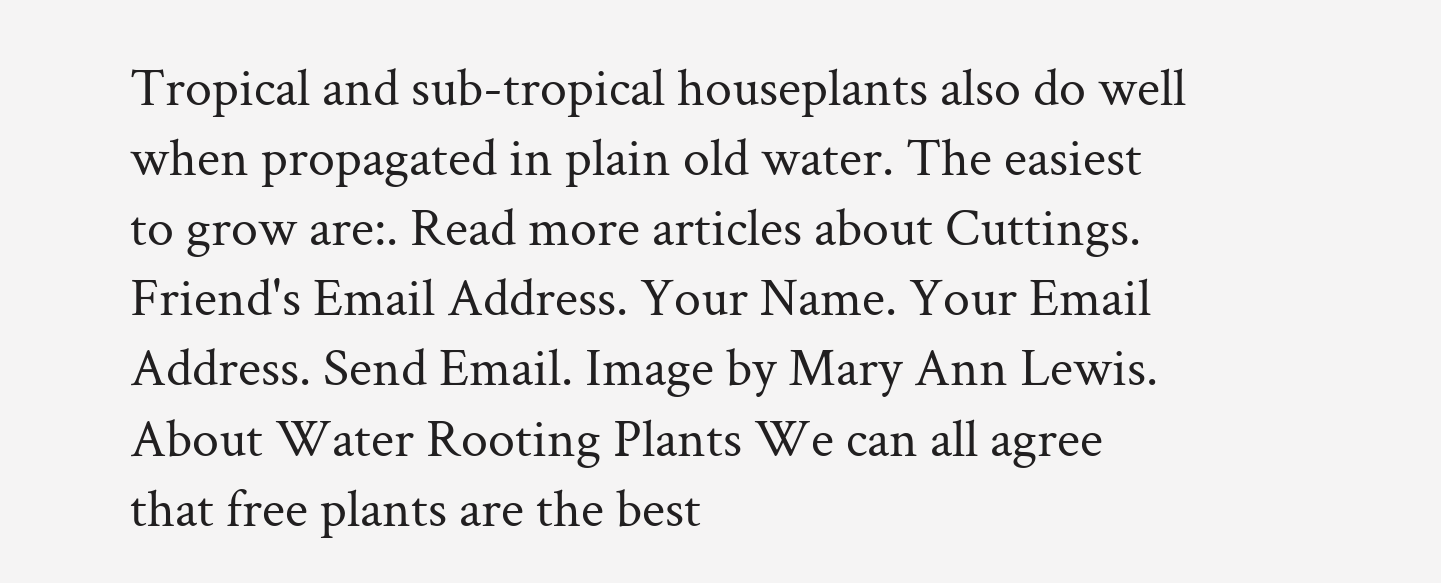Tropical and sub-tropical houseplants also do well when propagated in plain old water. The easiest to grow are:. Read more articles about Cuttings. Friend's Email Address. Your Name. Your Email Address. Send Email. Image by Mary Ann Lewis. About Water Rooting Plants We can all agree that free plants are the best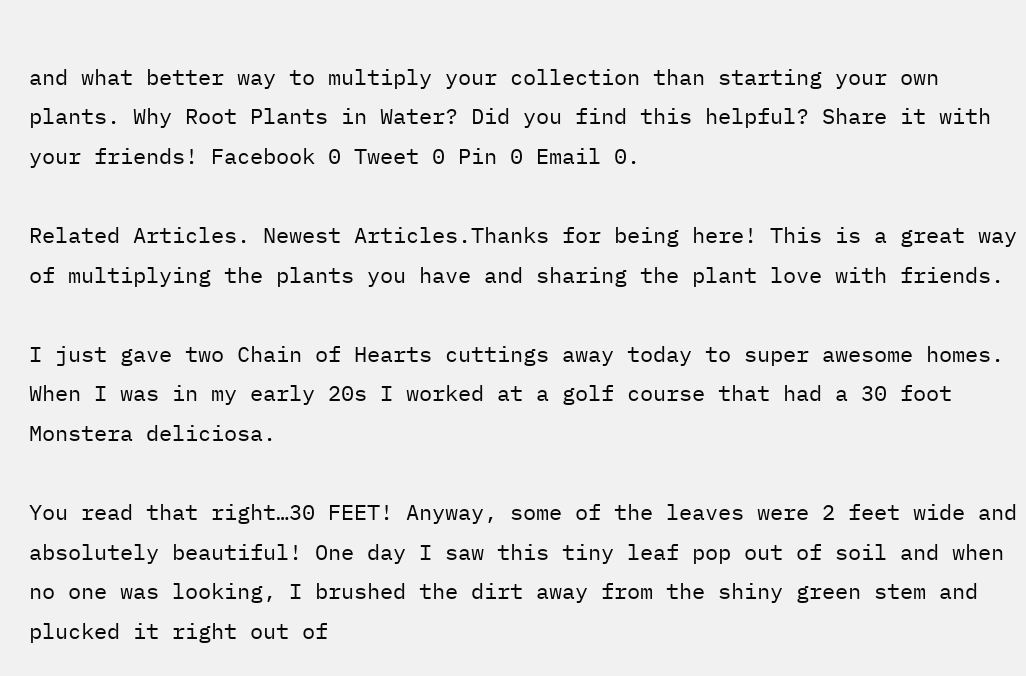and what better way to multiply your collection than starting your own plants. Why Root Plants in Water? Did you find this helpful? Share it with your friends! Facebook 0 Tweet 0 Pin 0 Email 0.

Related Articles. Newest Articles.Thanks for being here! This is a great way of multiplying the plants you have and sharing the plant love with friends.

I just gave two Chain of Hearts cuttings away today to super awesome homes. When I was in my early 20s I worked at a golf course that had a 30 foot Monstera deliciosa.

You read that right…30 FEET! Anyway, some of the leaves were 2 feet wide and absolutely beautiful! One day I saw this tiny leaf pop out of soil and when no one was looking, I brushed the dirt away from the shiny green stem and plucked it right out of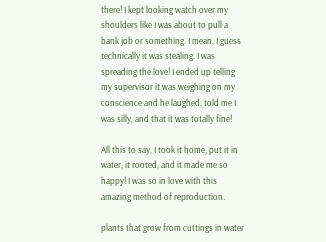there! I kept looking watch over my shoulders like I was about to pull a bank job or something. I mean, I guess technically it was stealing. I was spreading the love! I ended up telling my supervisor it was weighing on my conscience and he laughed, told me I was silly, and that it was totally fine!

All this to say, I took it home, put it in water, it rooted, and it made me so happy! I was so in love with this amazing method of reproduction.

plants that grow from cuttings in water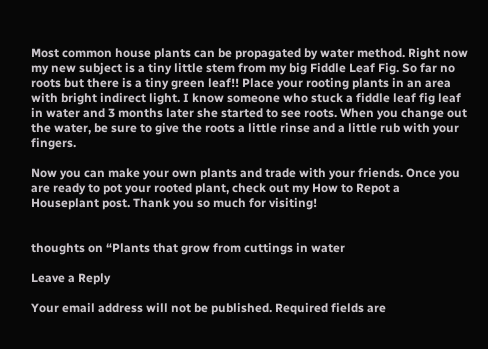Most common house plants can be propagated by water method. Right now my new subject is a tiny little stem from my big Fiddle Leaf Fig. So far no roots but there is a tiny green leaf!! Place your rooting plants in an area with bright indirect light. I know someone who stuck a fiddle leaf fig leaf in water and 3 months later she started to see roots. When you change out the water, be sure to give the roots a little rinse and a little rub with your fingers.

Now you can make your own plants and trade with your friends. Once you are ready to pot your rooted plant, check out my How to Repot a Houseplant post. Thank you so much for visiting!


thoughts on “Plants that grow from cuttings in water

Leave a Reply

Your email address will not be published. Required fields are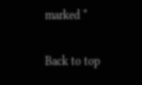marked *

Back to top